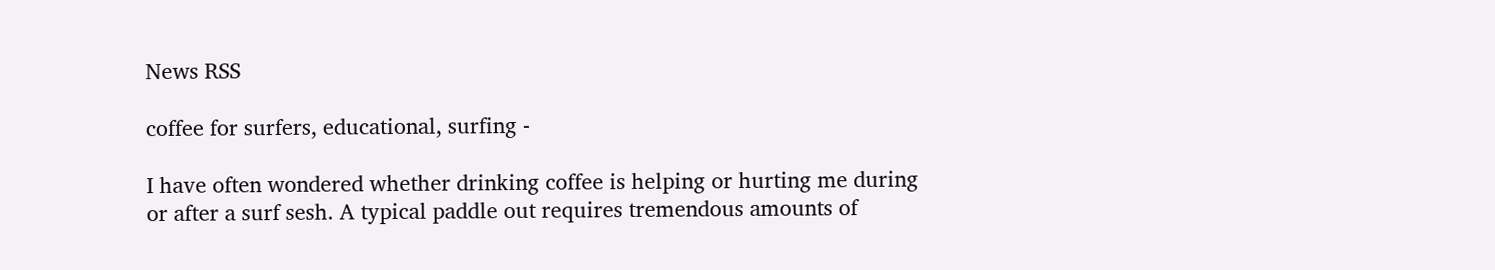News RSS

coffee for surfers, educational, surfing -

I have often wondered whether drinking coffee is helping or hurting me during or after a surf sesh. A typical paddle out requires tremendous amounts of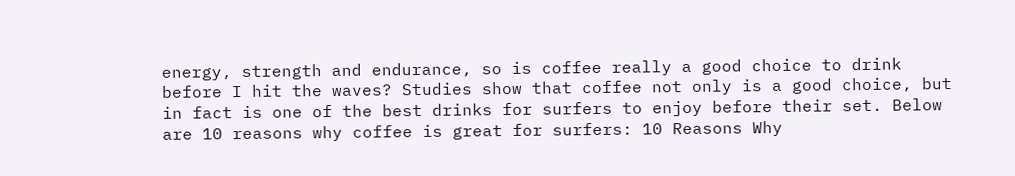energy, strength and endurance, so is coffee really a good choice to drink before I hit the waves? Studies show that coffee not only is a good choice, but in fact is one of the best drinks for surfers to enjoy before their set. Below are 10 reasons why coffee is great for surfers: 10 Reasons Why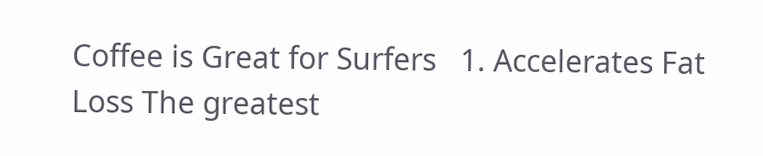Coffee is Great for Surfers   1. Accelerates Fat Loss The greatest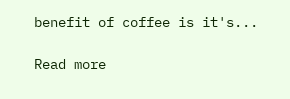benefit of coffee is it's...

Read more